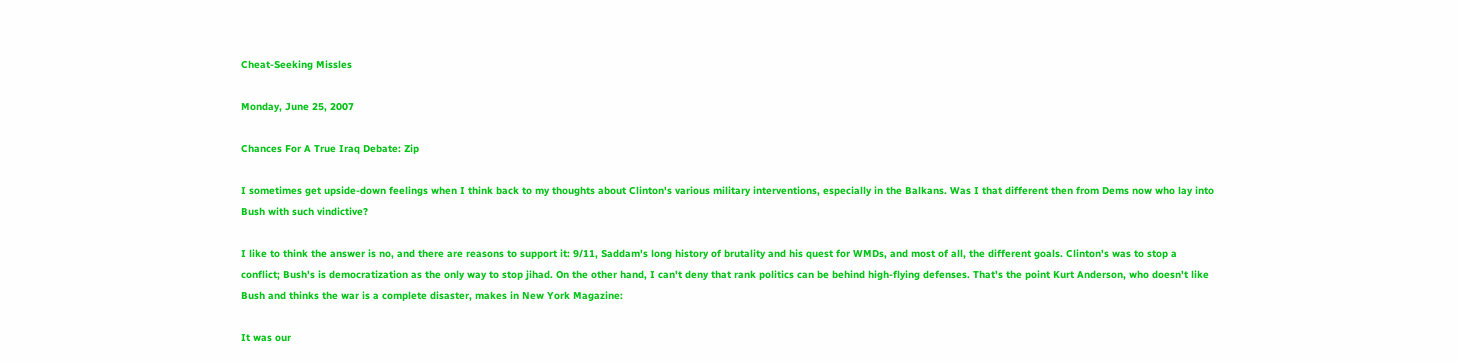Cheat-Seeking Missles

Monday, June 25, 2007

Chances For A True Iraq Debate: Zip

I sometimes get upside-down feelings when I think back to my thoughts about Clinton's various military interventions, especially in the Balkans. Was I that different then from Dems now who lay into Bush with such vindictive?

I like to think the answer is no, and there are reasons to support it: 9/11, Saddam's long history of brutality and his quest for WMDs, and most of all, the different goals. Clinton's was to stop a conflict; Bush's is democratization as the only way to stop jihad. On the other hand, I can't deny that rank politics can be behind high-flying defenses. That's the point Kurt Anderson, who doesn't like Bush and thinks the war is a complete disaster, makes in New York Magazine:

It was our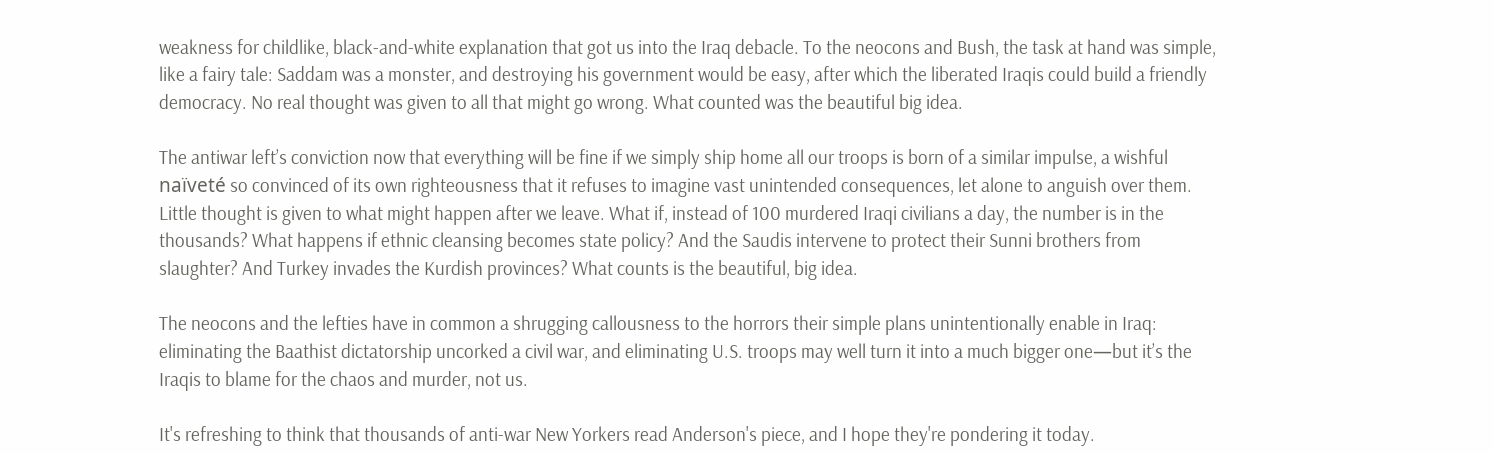weakness for childlike, black-and-white explanation that got us into the Iraq debacle. To the neocons and Bush, the task at hand was simple, like a fairy tale: Saddam was a monster, and destroying his government would be easy, after which the liberated Iraqis could build a friendly democracy. No real thought was given to all that might go wrong. What counted was the beautiful big idea.

The antiwar left’s conviction now that everything will be fine if we simply ship home all our troops is born of a similar impulse, a wishful naïveté so convinced of its own righteousness that it refuses to imagine vast unintended consequences, let alone to anguish over them. Little thought is given to what might happen after we leave. What if, instead of 100 murdered Iraqi civilians a day, the number is in the thousands? What happens if ethnic cleansing becomes state policy? And the Saudis intervene to protect their Sunni brothers from slaughter? And Turkey invades the Kurdish provinces? What counts is the beautiful, big idea.

The neocons and the lefties have in common a shrugging callousness to the horrors their simple plans unintentionally enable in Iraq: eliminating the Baathist dictatorship uncorked a civil war, and eliminating U.S. troops may well turn it into a much bigger one—but it’s the Iraqis to blame for the chaos and murder, not us.

It's refreshing to think that thousands of anti-war New Yorkers read Anderson's piece, and I hope they're pondering it today.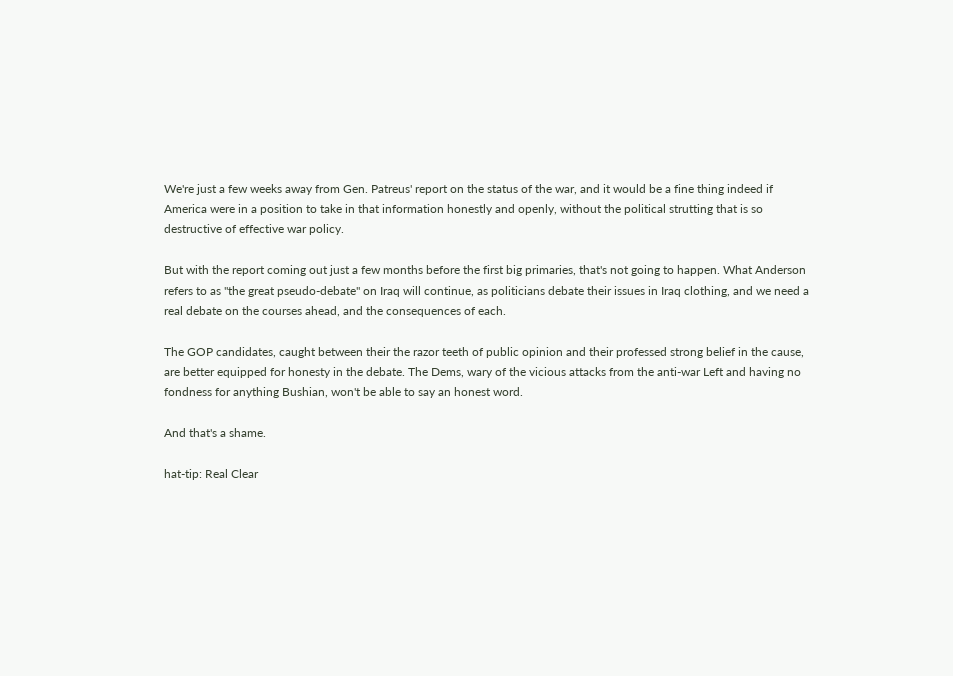We're just a few weeks away from Gen. Patreus' report on the status of the war, and it would be a fine thing indeed if America were in a position to take in that information honestly and openly, without the political strutting that is so destructive of effective war policy.

But with the report coming out just a few months before the first big primaries, that's not going to happen. What Anderson refers to as "the great pseudo-debate" on Iraq will continue, as politicians debate their issues in Iraq clothing, and we need a real debate on the courses ahead, and the consequences of each.

The GOP candidates, caught between their the razor teeth of public opinion and their professed strong belief in the cause, are better equipped for honesty in the debate. The Dems, wary of the vicious attacks from the anti-war Left and having no fondness for anything Bushian, won't be able to say an honest word.

And that's a shame.

hat-tip: Real Clear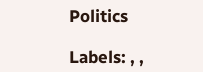Politics

Labels: , ,